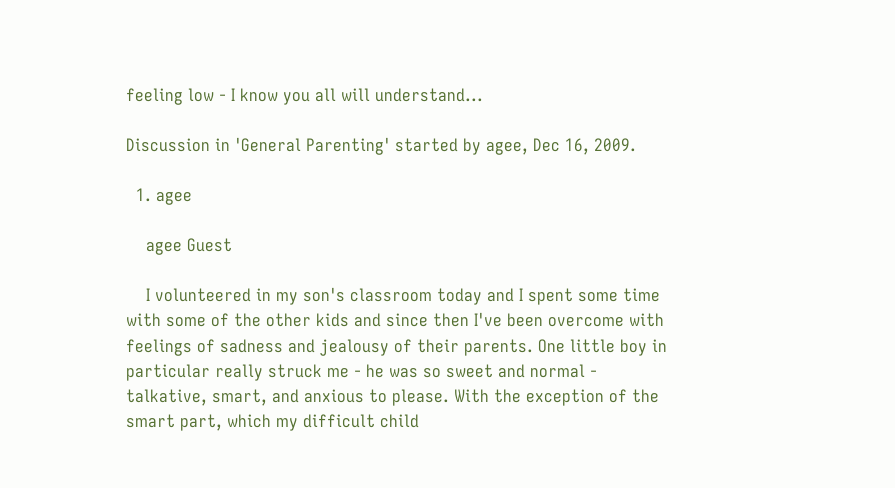feeling low - I know you all will understand...

Discussion in 'General Parenting' started by agee, Dec 16, 2009.

  1. agee

    agee Guest

    I volunteered in my son's classroom today and I spent some time with some of the other kids and since then I've been overcome with feelings of sadness and jealousy of their parents. One little boy in particular really struck me - he was so sweet and normal - talkative, smart, and anxious to please. With the exception of the smart part, which my difficult child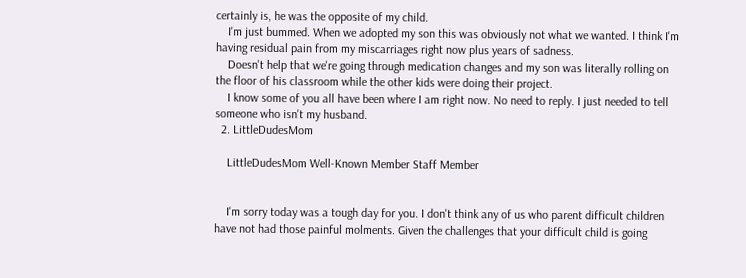certainly is, he was the opposite of my child.
    I'm just bummed. When we adopted my son this was obviously not what we wanted. I think I'm having residual pain from my miscarriages right now plus years of sadness.
    Doesn't help that we're going through medication changes and my son was literally rolling on the floor of his classroom while the other kids were doing their project.
    I know some of you all have been where I am right now. No need to reply. I just needed to tell someone who isn't my husband.
  2. LittleDudesMom

    LittleDudesMom Well-Known Member Staff Member


    I'm sorry today was a tough day for you. I don't think any of us who parent difficult children have not had those painful molments. Given the challenges that your difficult child is going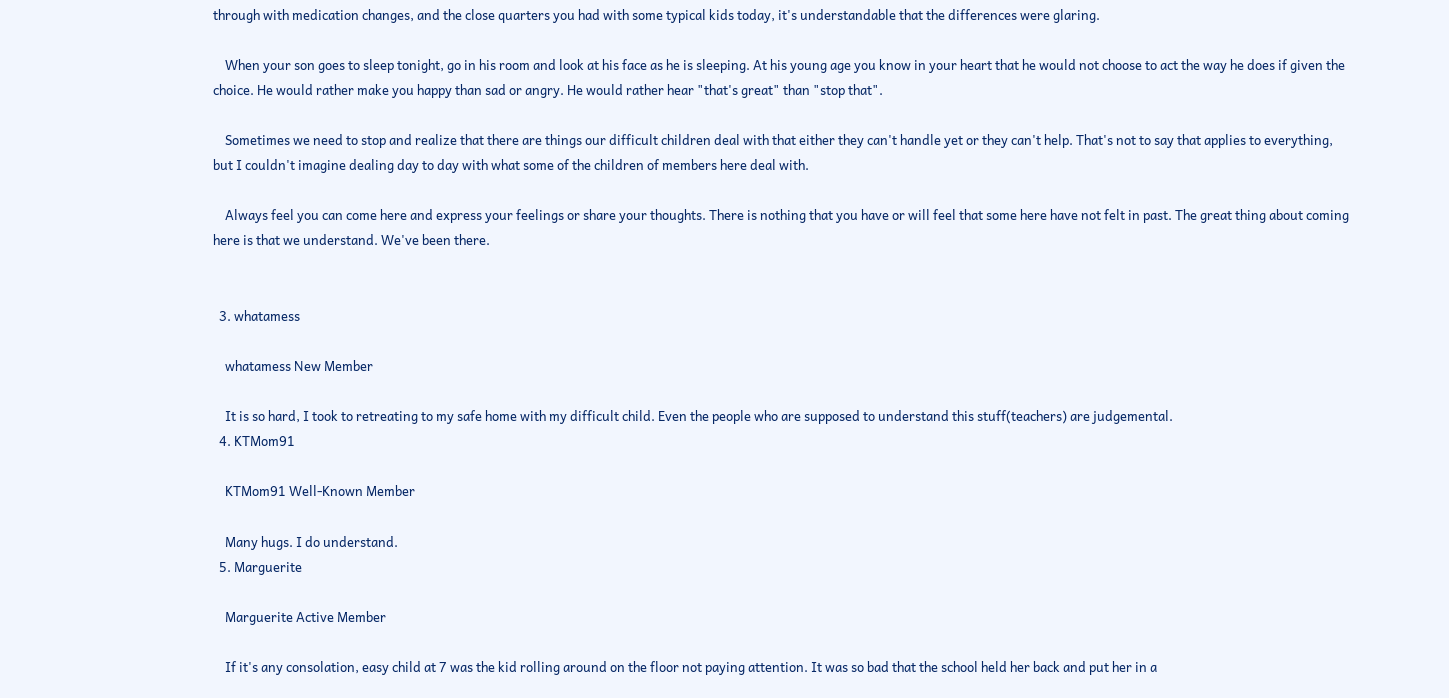through with medication changes, and the close quarters you had with some typical kids today, it's understandable that the differences were glaring.

    When your son goes to sleep tonight, go in his room and look at his face as he is sleeping. At his young age you know in your heart that he would not choose to act the way he does if given the choice. He would rather make you happy than sad or angry. He would rather hear "that's great" than "stop that".

    Sometimes we need to stop and realize that there are things our difficult children deal with that either they can't handle yet or they can't help. That's not to say that applies to everything, but I couldn't imagine dealing day to day with what some of the children of members here deal with.

    Always feel you can come here and express your feelings or share your thoughts. There is nothing that you have or will feel that some here have not felt in past. The great thing about coming here is that we understand. We've been there.


  3. whatamess

    whatamess New Member

    It is so hard, I took to retreating to my safe home with my difficult child. Even the people who are supposed to understand this stuff(teachers) are judgemental.
  4. KTMom91

    KTMom91 Well-Known Member

    Many hugs. I do understand.
  5. Marguerite

    Marguerite Active Member

    If it's any consolation, easy child at 7 was the kid rolling around on the floor not paying attention. It was so bad that the school held her back and put her in a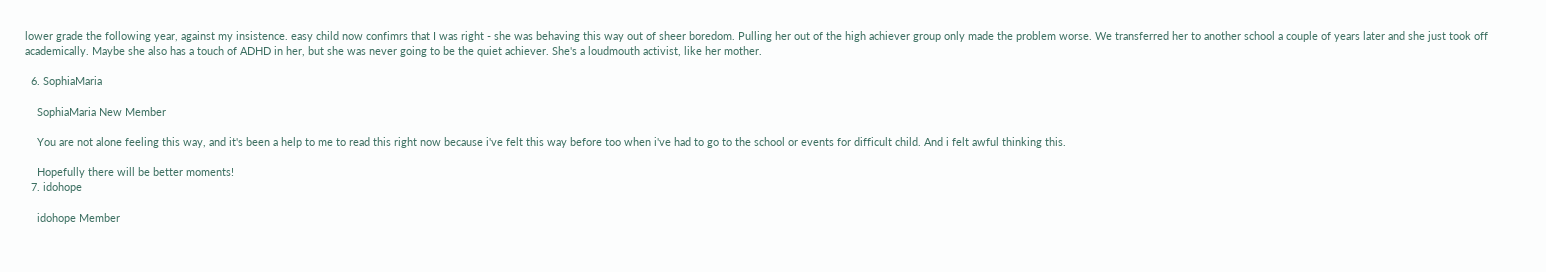lower grade the following year, against my insistence. easy child now confimrs that I was right - she was behaving this way out of sheer boredom. Pulling her out of the high achiever group only made the problem worse. We transferred her to another school a couple of years later and she just took off academically. Maybe she also has a touch of ADHD in her, but she was never going to be the quiet achiever. She's a loudmouth activist, like her mother.

  6. SophiaMaria

    SophiaMaria New Member

    You are not alone feeling this way, and it's been a help to me to read this right now because i've felt this way before too when i've had to go to the school or events for difficult child. And i felt awful thinking this.

    Hopefully there will be better moments!
  7. idohope

    idohope Member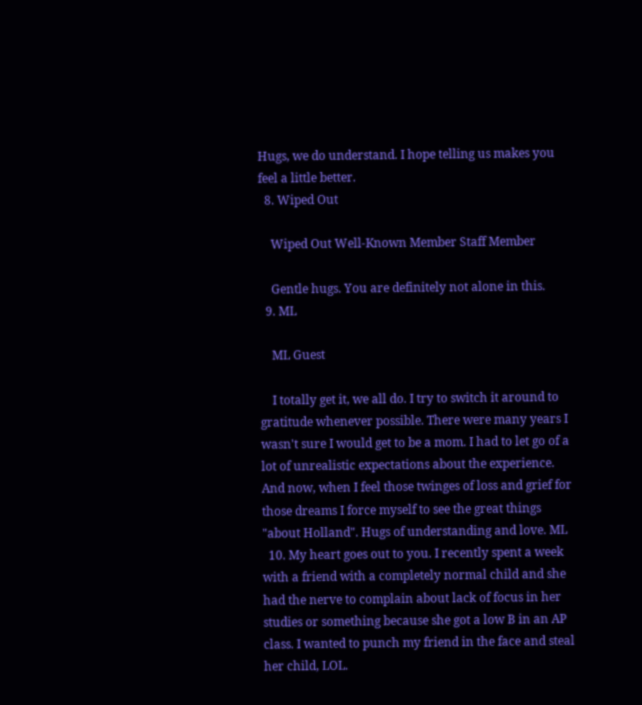Hugs, we do understand. I hope telling us makes you feel a little better.
  8. Wiped Out

    Wiped Out Well-Known Member Staff Member

    Gentle hugs. You are definitely not alone in this.
  9. ML

    ML Guest

    I totally get it, we all do. I try to switch it around to gratitude whenever possible. There were many years I wasn't sure I would get to be a mom. I had to let go of a lot of unrealistic expectations about the experience. And now, when I feel those twinges of loss and grief for those dreams I force myself to see the great things "about Holland". Hugs of understanding and love. ML
  10. My heart goes out to you. I recently spent a week with a friend with a completely normal child and she had the nerve to complain about lack of focus in her studies or something because she got a low B in an AP class. I wanted to punch my friend in the face and steal her child, LOL.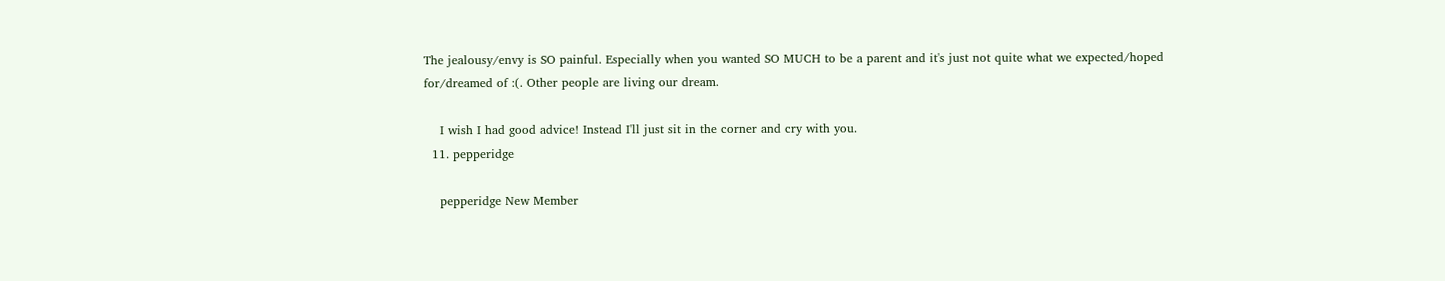The jealousy/envy is SO painful. Especially when you wanted SO MUCH to be a parent and it's just not quite what we expected/hoped for/dreamed of :(. Other people are living our dream.

    I wish I had good advice! Instead I'll just sit in the corner and cry with you.
  11. pepperidge

    pepperidge New Member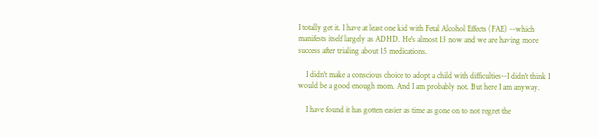I totally get it. I have at least one kid with Fetal Alcohol Effects (FAE) --which manifests itself largely as ADHD. He's almost 13 now and we are having more success after trialing about 15 medications.

    I didn't make a conscious choice to adopt a child with difficulties--I didn't think I would be a good enough mom. And I am probably not. But here I am anyway.

    I have found it has gotten easier as time as gone on to not regret the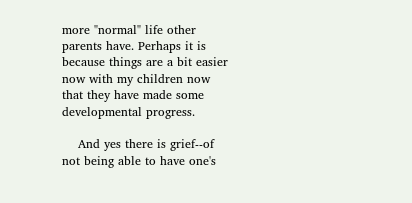more "normal" life other parents have. Perhaps it is because things are a bit easier now with my children now that they have made some developmental progress.

    And yes there is grief--of not being able to have one's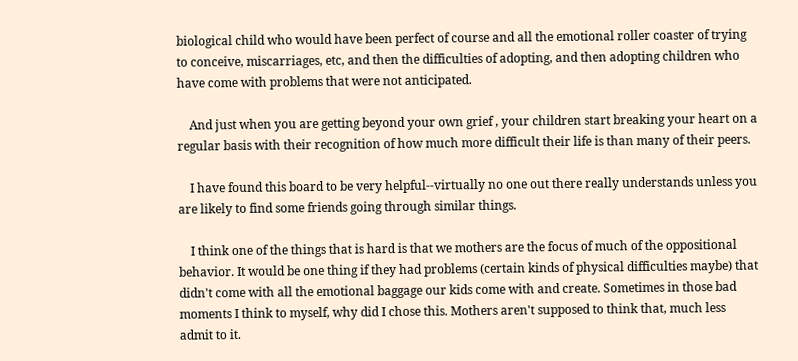biological child who would have been perfect of course and all the emotional roller coaster of trying to conceive, miscarriages, etc, and then the difficulties of adopting, and then adopting children who have come with problems that were not anticipated.

    And just when you are getting beyond your own grief , your children start breaking your heart on a regular basis with their recognition of how much more difficult their life is than many of their peers.

    I have found this board to be very helpful--virtually no one out there really understands unless you are likely to find some friends going through similar things.

    I think one of the things that is hard is that we mothers are the focus of much of the oppositional behavior. It would be one thing if they had problems (certain kinds of physical difficulties maybe) that didn't come with all the emotional baggage our kids come with and create. Sometimes in those bad moments I think to myself, why did I chose this. Mothers aren't supposed to think that, much less admit to it.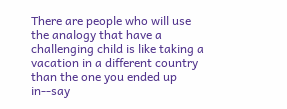There are people who will use the analogy that have a challenging child is like taking a vacation in a different country than the one you ended up in--say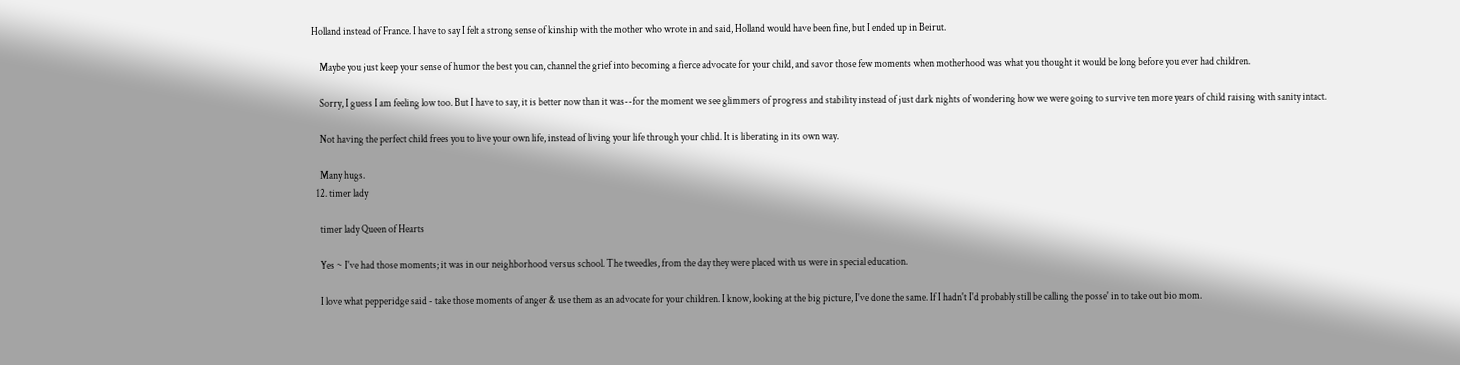Holland instead of France. I have to say I felt a strong sense of kinship with the mother who wrote in and said, Holland would have been fine, but I ended up in Beirut.

    Maybe you just keep your sense of humor the best you can, channel the grief into becoming a fierce advocate for your child, and savor those few moments when motherhood was what you thought it would be long before you ever had children.

    Sorry, I guess I am feeling low too. But I have to say, it is better now than it was--for the moment we see glimmers of progress and stability instead of just dark nights of wondering how we were going to survive ten more years of child raising with sanity intact.

    Not having the perfect child frees you to live your own life, instead of living your life through your chlid. It is liberating in its own way.

    Many hugs.
  12. timer lady

    timer lady Queen of Hearts

    Yes ~ I've had those moments; it was in our neighborhood versus school. The tweedles, from the day they were placed with us were in special education.

    I love what pepperidge said - take those moments of anger & use them as an advocate for your children. I know, looking at the big picture, I've done the same. If I hadn't I'd probably still be calling the posse' in to take out bio mom.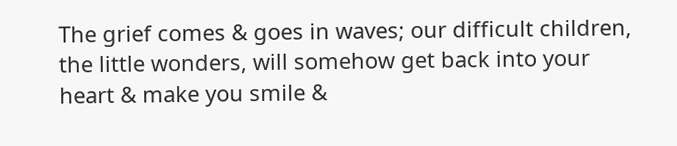The grief comes & goes in waves; our difficult children, the little wonders, will somehow get back into your heart & make you smile &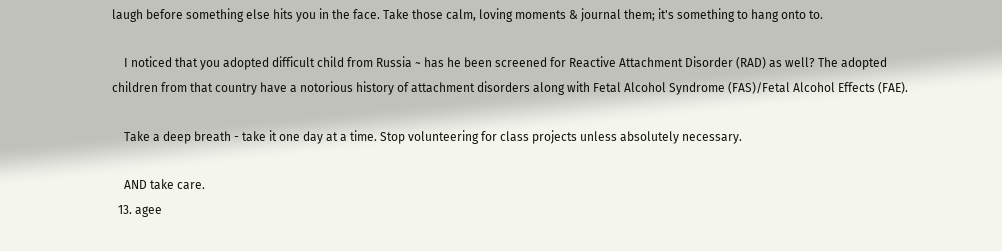laugh before something else hits you in the face. Take those calm, loving moments & journal them; it's something to hang onto to.

    I noticed that you adopted difficult child from Russia ~ has he been screened for Reactive Attachment Disorder (RAD) as well? The adopted children from that country have a notorious history of attachment disorders along with Fetal Alcohol Syndrome (FAS)/Fetal Alcohol Effects (FAE).

    Take a deep breath - take it one day at a time. Stop volunteering for class projects unless absolutely necessary.

    AND take care.
  13. agee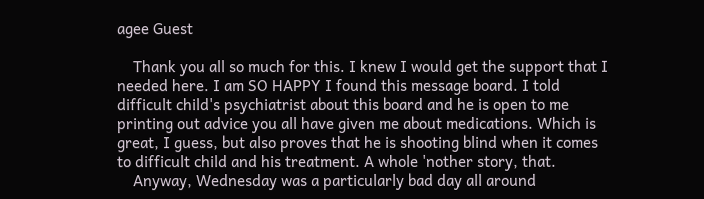agee Guest

    Thank you all so much for this. I knew I would get the support that I needed here. I am SO HAPPY I found this message board. I told difficult child's psychiatrist about this board and he is open to me printing out advice you all have given me about medications. Which is great, I guess, but also proves that he is shooting blind when it comes to difficult child and his treatment. A whole 'nother story, that.
    Anyway, Wednesday was a particularly bad day all around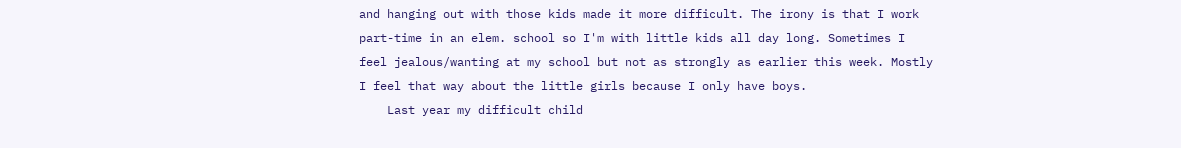and hanging out with those kids made it more difficult. The irony is that I work part-time in an elem. school so I'm with little kids all day long. Sometimes I feel jealous/wanting at my school but not as strongly as earlier this week. Mostly I feel that way about the little girls because I only have boys.
    Last year my difficult child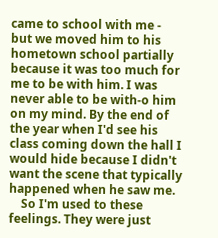came to school with me - but we moved him to his hometown school partially because it was too much for me to be with him. I was never able to be with-o him on my mind. By the end of the year when I'd see his class coming down the hall I would hide because I didn't want the scene that typically happened when he saw me.
    So I'm used to these feelings. They were just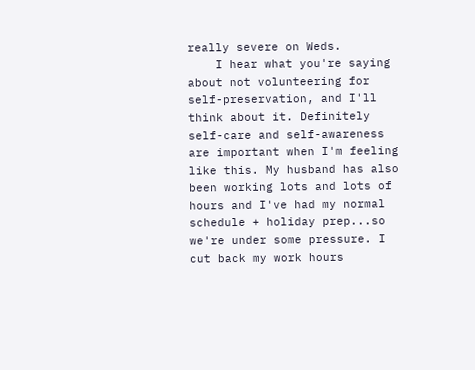really severe on Weds.
    I hear what you're saying about not volunteering for self-preservation, and I'll think about it. Definitely self-care and self-awareness are important when I'm feeling like this. My husband has also been working lots and lots of hours and I've had my normal schedule + holiday prep...so we're under some pressure. I cut back my work hours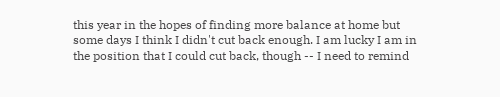this year in the hopes of finding more balance at home but some days I think I didn't cut back enough. I am lucky I am in the position that I could cut back, though -- I need to remind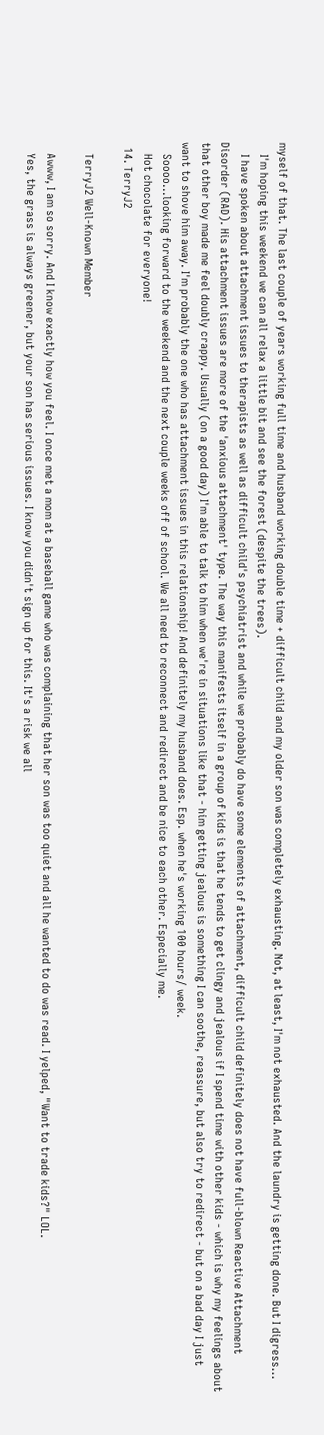myself of that. The last couple of years working full time and husband working double time + difficult child and my older son was completely exhausting. Not, at least, I'm not exhausted. And the laundry is getting done. But I digress...
    I'm hoping this weekend we can all relax a little bit and see the forest (despite the trees).
    I have spoken about attachment issues to therapists as well as difficult child's psychiatrist and while we probably do have some elements of attachment, difficult child definitely does not have full-blown Reactive Attachment Disorder (RAD). His attachment issues are more of the 'anxious attachment' type. The way this manifests itself in a group of kids is that he tends to get clingy and jealous if I spend time with other kids - which is why my feelings about that other boy made me feel doubly crappy. Usually (on a good day) I'm able to talk to him when we're in situations like that - him getting jealous is something I can soothe, reassure, but also try to redirect - but on a bad day I just want to shove him away. I'm probably the one who has attachment issues in this relationship! And definitely my husband does. Esp. when he's working 100 hours/ week.
    Soooo...looking forward to the weekend and the next couple weeks off of school. We all need to reconnect and redirect and be nice to each other. Especially me.
    Hot chocolate for everyone!
  14. TerryJ2

    TerryJ2 Well-Known Member

    Awww, I am so sorry. And I know exactly how you feel. I once met a mom at a baseball game who was complaining that her son was too quiet and all he wanted to do was read. I yelped, "Want to trade kids?" LOL.
    Yes, the grass is always greener, but your son has serious issues. I know you didn't sign up for this. It's a risk we all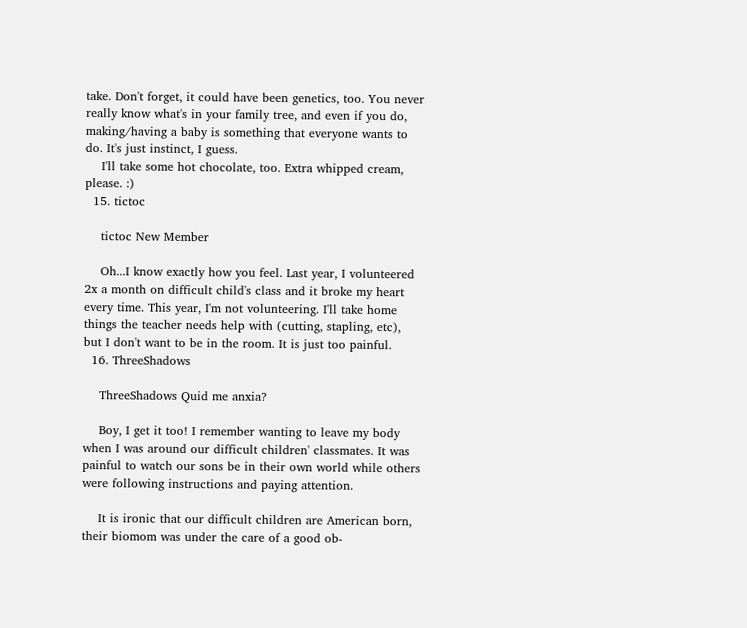take. Don't forget, it could have been genetics, too. You never really know what's in your family tree, and even if you do, making/having a baby is something that everyone wants to do. It's just instinct, I guess.
    I'll take some hot chocolate, too. Extra whipped cream, please. :)
  15. tictoc

    tictoc New Member

    Oh...I know exactly how you feel. Last year, I volunteered 2x a month on difficult child's class and it broke my heart every time. This year, I'm not volunteering. I'll take home things the teacher needs help with (cutting, stapling, etc), but I don't want to be in the room. It is just too painful.
  16. ThreeShadows

    ThreeShadows Quid me anxia?

    Boy, I get it too! I remember wanting to leave my body when I was around our difficult children' classmates. It was painful to watch our sons be in their own world while others were following instructions and paying attention.

    It is ironic that our difficult children are American born, their biomom was under the care of a good ob-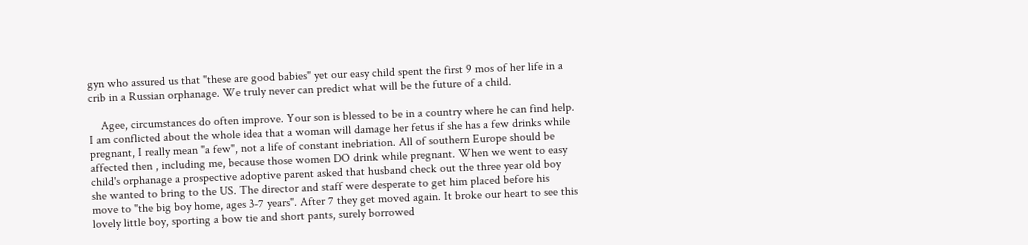gyn who assured us that "these are good babies" yet our easy child spent the first 9 mos of her life in a crib in a Russian orphanage. We truly never can predict what will be the future of a child.

    Agee, circumstances do often improve. Your son is blessed to be in a country where he can find help. I am conflicted about the whole idea that a woman will damage her fetus if she has a few drinks while pregnant, I really mean "a few", not a life of constant inebriation. All of southern Europe should be affected then , including me, because those women DO drink while pregnant. When we went to easy child's orphanage a prospective adoptive parent asked that husband check out the three year old boy she wanted to bring to the US. The director and staff were desperate to get him placed before his move to "the big boy home, ages 3-7 years". After 7 they get moved again. It broke our heart to see this lovely little boy, sporting a bow tie and short pants, surely borrowed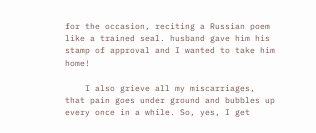for the occasion, reciting a Russian poem like a trained seal. husband gave him his stamp of approval and I wanted to take him home!

    I also grieve all my miscarriages, that pain goes under ground and bubbles up every once in a while. So, yes, I get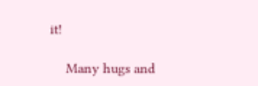it!

    Many hugs and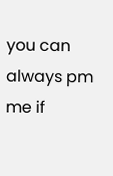you can always pm me if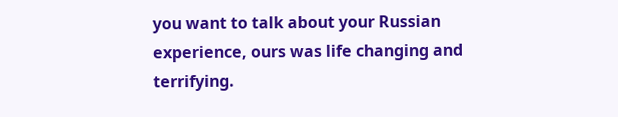you want to talk about your Russian experience, ours was life changing and terrifying.